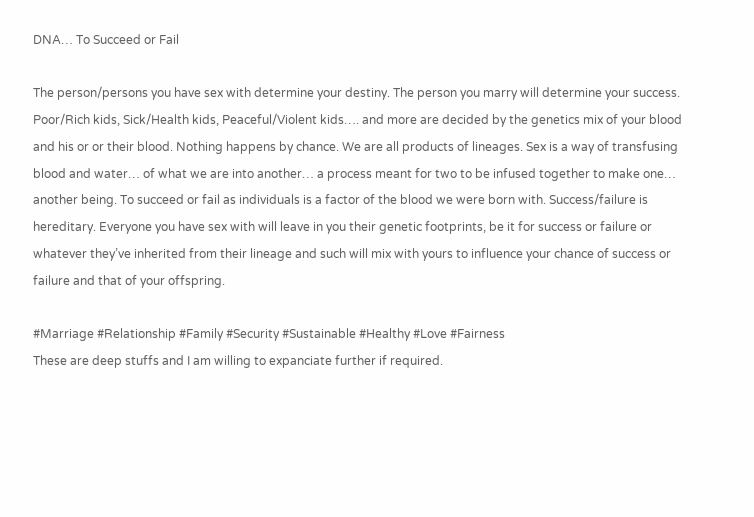DNA… To Succeed or Fail

The person/persons you have sex with determine your destiny. The person you marry will determine your success. Poor/Rich kids, Sick/Health kids, Peaceful/Violent kids…. and more are decided by the genetics mix of your blood and his or or their blood. Nothing happens by chance. We are all products of lineages. Sex is a way of transfusing blood and water… of what we are into another… a process meant for two to be infused together to make one… another being. To succeed or fail as individuals is a factor of the blood we were born with. Success/failure is hereditary. Everyone you have sex with will leave in you their genetic footprints, be it for success or failure or whatever they’ve inherited from their lineage and such will mix with yours to influence your chance of success or failure and that of your offspring.

#Marriage #Relationship #Family #Security #Sustainable #Healthy #Love #Fairness
These are deep stuffs and I am willing to expanciate further if required.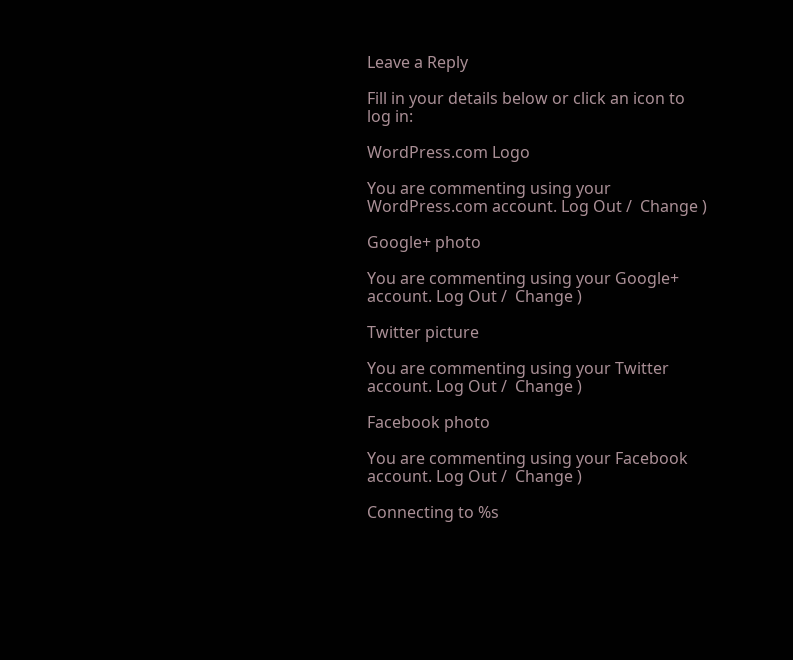Leave a Reply

Fill in your details below or click an icon to log in:

WordPress.com Logo

You are commenting using your WordPress.com account. Log Out /  Change )

Google+ photo

You are commenting using your Google+ account. Log Out /  Change )

Twitter picture

You are commenting using your Twitter account. Log Out /  Change )

Facebook photo

You are commenting using your Facebook account. Log Out /  Change )

Connecting to %s